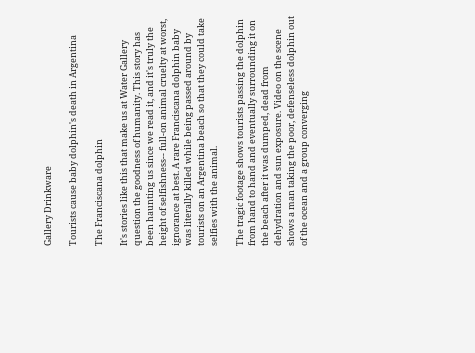Gallery Drinkware

Tourists cause baby dolphin's death in Argentina

The Franciscana dolphin

It's stories like this that make us at Water Gallery question the goodness of humanity. This story has been haunting us since we read it, and it's truly the height of selfishness-- full-on animal cruelty at worst, ignorance at best. A rare Franciscana dolphin baby was literally killed while being passed around by tourists on an Argentina beach so that they could take selfies with the animal.

The tragic footage shows tourists passing the dolphin from hand to hand and eventually surrounding it on the beach after it was dumped, dead from dehydration and sun exposure. Video on the scene shows a man taking the poor, defenseless dolphin out of the ocean and a group converging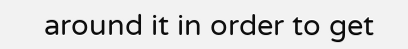around it in order to get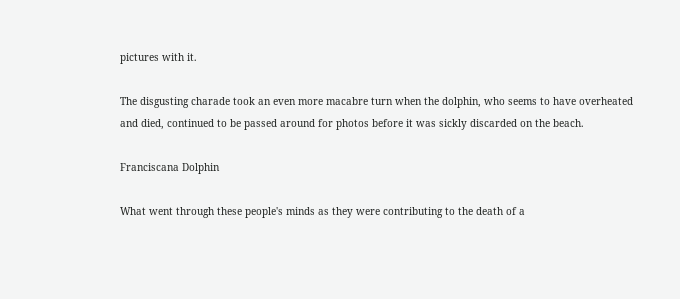pictures with it.

The disgusting charade took an even more macabre turn when the dolphin, who seems to have overheated and died, continued to be passed around for photos before it was sickly discarded on the beach.

Franciscana Dolphin

What went through these people's minds as they were contributing to the death of a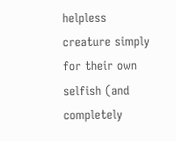helpless creature simply for their own selfish (and completely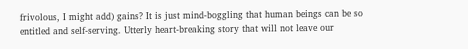frivolous, I might add) gains? It is just mind-boggling that human beings can be so entitled and self-serving. Utterly heart-breaking story that will not leave our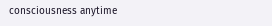consciousness anytime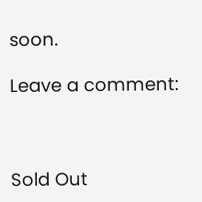soon.

Leave a comment:



Sold Out